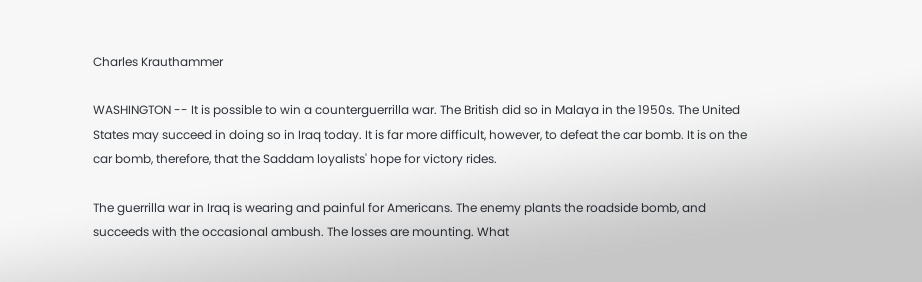Charles Krauthammer

WASHINGTON -- It is possible to win a counterguerrilla war. The British did so in Malaya in the 1950s. The United States may succeed in doing so in Iraq today. It is far more difficult, however, to defeat the car bomb. It is on the car bomb, therefore, that the Saddam loyalists' hope for victory rides.

The guerrilla war in Iraq is wearing and painful for Americans. The enemy plants the roadside bomb, and succeeds with the occasional ambush. The losses are mounting. What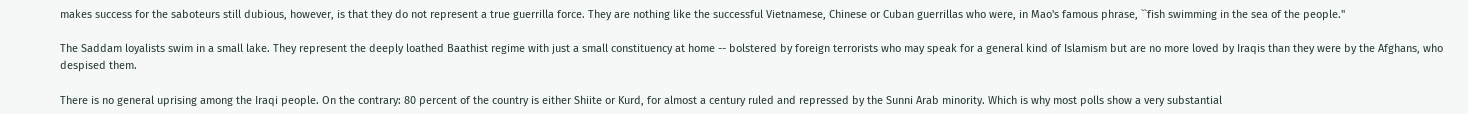makes success for the saboteurs still dubious, however, is that they do not represent a true guerrilla force. They are nothing like the successful Vietnamese, Chinese or Cuban guerrillas who were, in Mao's famous phrase, ``fish swimming in the sea of the people.''

The Saddam loyalists swim in a small lake. They represent the deeply loathed Baathist regime with just a small constituency at home -- bolstered by foreign terrorists who may speak for a general kind of Islamism but are no more loved by Iraqis than they were by the Afghans, who despised them.

There is no general uprising among the Iraqi people. On the contrary: 80 percent of the country is either Shiite or Kurd, for almost a century ruled and repressed by the Sunni Arab minority. Which is why most polls show a very substantial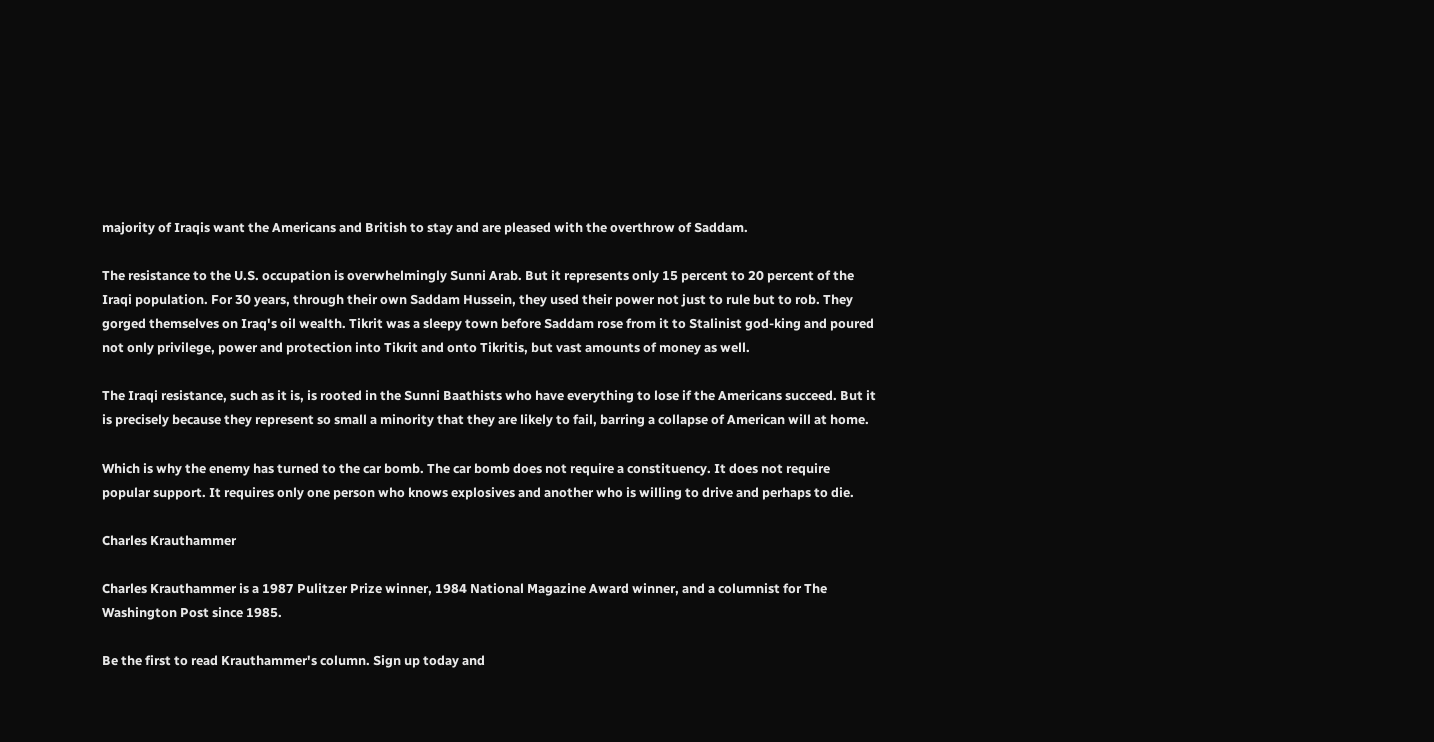majority of Iraqis want the Americans and British to stay and are pleased with the overthrow of Saddam.

The resistance to the U.S. occupation is overwhelmingly Sunni Arab. But it represents only 15 percent to 20 percent of the Iraqi population. For 30 years, through their own Saddam Hussein, they used their power not just to rule but to rob. They gorged themselves on Iraq's oil wealth. Tikrit was a sleepy town before Saddam rose from it to Stalinist god-king and poured not only privilege, power and protection into Tikrit and onto Tikritis, but vast amounts of money as well.

The Iraqi resistance, such as it is, is rooted in the Sunni Baathists who have everything to lose if the Americans succeed. But it is precisely because they represent so small a minority that they are likely to fail, barring a collapse of American will at home.

Which is why the enemy has turned to the car bomb. The car bomb does not require a constituency. It does not require popular support. It requires only one person who knows explosives and another who is willing to drive and perhaps to die.

Charles Krauthammer

Charles Krauthammer is a 1987 Pulitzer Prize winner, 1984 National Magazine Award winner, and a columnist for The Washington Post since 1985.

Be the first to read Krauthammer's column. Sign up today and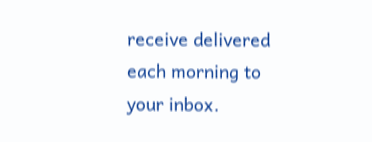receive delivered each morning to your inbox.